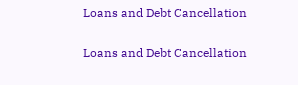Loans and Debt Cancellation

Loans and Debt Cancellation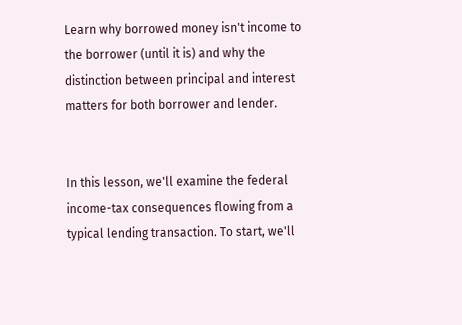Learn why borrowed money isn't income to the borrower (until it is) and why the distinction between principal and interest matters for both borrower and lender.


In this lesson, we'll examine the federal income-tax consequences flowing from a typical lending transaction. To start, we'll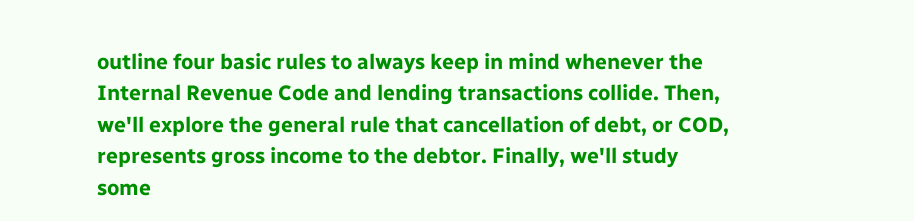outline four basic rules to always keep in mind whenever the Internal Revenue Code and lending transactions collide. Then, we'll explore the general rule that cancellation of debt, or COD, represents gross income to the debtor. Finally, we'll study some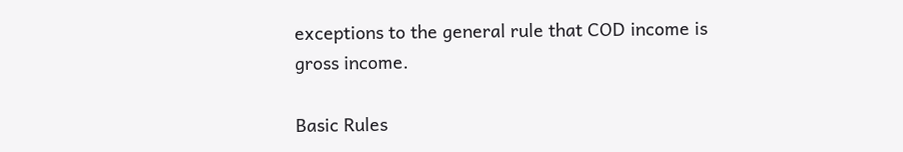exceptions to the general rule that COD income is gross income.

Basic Rules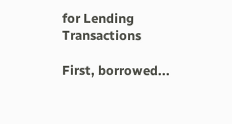for Lending Transactions

First, borrowed...